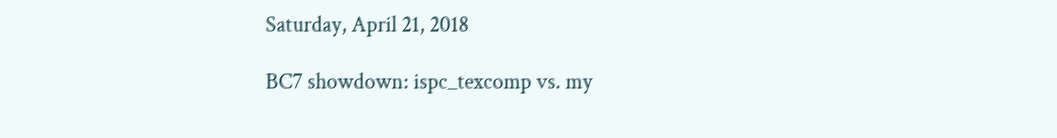Saturday, April 21, 2018

BC7 showdown: ispc_texcomp vs. my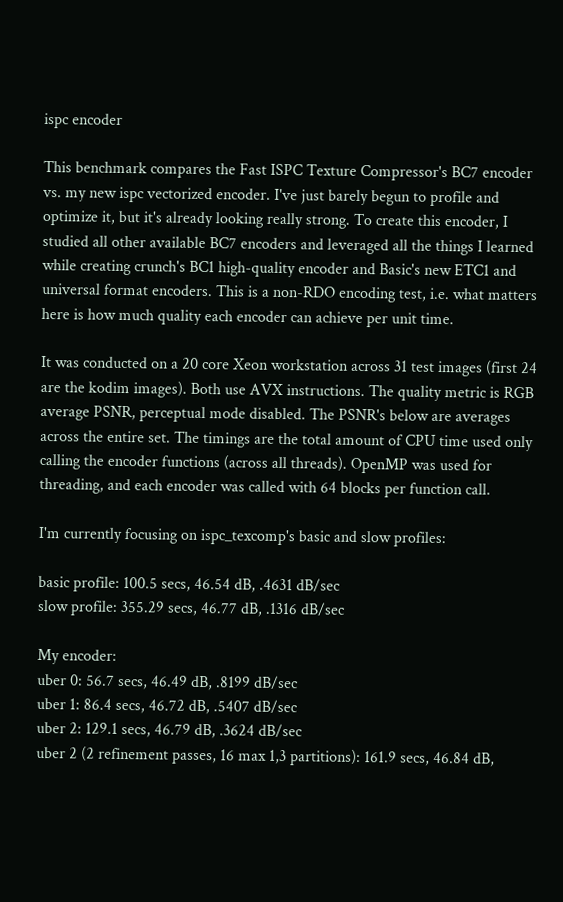ispc encoder

This benchmark compares the Fast ISPC Texture Compressor's BC7 encoder vs. my new ispc vectorized encoder. I've just barely begun to profile and optimize it, but it's already looking really strong. To create this encoder, I studied all other available BC7 encoders and leveraged all the things I learned while creating crunch's BC1 high-quality encoder and Basic's new ETC1 and universal format encoders. This is a non-RDO encoding test, i.e. what matters here is how much quality each encoder can achieve per unit time.

It was conducted on a 20 core Xeon workstation across 31 test images (first 24 are the kodim images). Both use AVX instructions. The quality metric is RGB average PSNR, perceptual mode disabled. The PSNR's below are averages across the entire set. The timings are the total amount of CPU time used only calling the encoder functions (across all threads). OpenMP was used for threading, and each encoder was called with 64 blocks per function call.

I'm currently focusing on ispc_texcomp's basic and slow profiles:

basic profile: 100.5 secs, 46.54 dB, .4631 dB/sec
slow profile: 355.29 secs, 46.77 dB, .1316 dB/sec

My encoder:
uber 0: 56.7 secs, 46.49 dB, .8199 dB/sec
uber 1: 86.4 secs, 46.72 dB, .5407 dB/sec
uber 2: 129.1 secs, 46.79 dB, .3624 dB/sec
uber 2 (2 refinement passes, 16 max 1,3 partitions): 161.9 secs, 46.84 dB,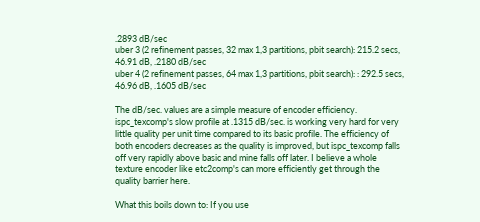.2893 dB/sec
uber 3 (2 refinement passes, 32 max 1,3 partitions, pbit search): 215.2 secs, 46.91 dB, .2180 dB/sec
uber 4 (2 refinement passes, 64 max 1,3 partitions, pbit search): : 292.5 secs, 46.96 dB, .1605 dB/sec

The dB/sec. values are a simple measure of encoder efficiency. ispc_texcomp's slow profile at .1315 dB/sec. is working very hard for very little quality per unit time compared to its basic profile. The efficiency of both encoders decreases as the quality is improved, but ispc_texcomp falls off very rapidly above basic and mine falls off later. I believe a whole texture encoder like etc2comp's can more efficiently get through the quality barrier here.

What this boils down to: If you use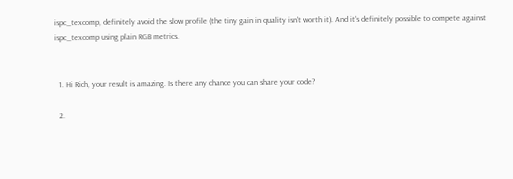ispc_texcomp, definitely avoid the slow profile (the tiny gain in quality isn't worth it). And it's definitely possible to compete against ispc_texcomp using plain RGB metrics.


  1. Hi Rich, your result is amazing. Is there any chance you can share your code?

  2.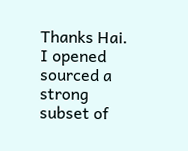Thanks Hai. I opened sourced a strong subset of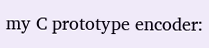my C prototype encoder: